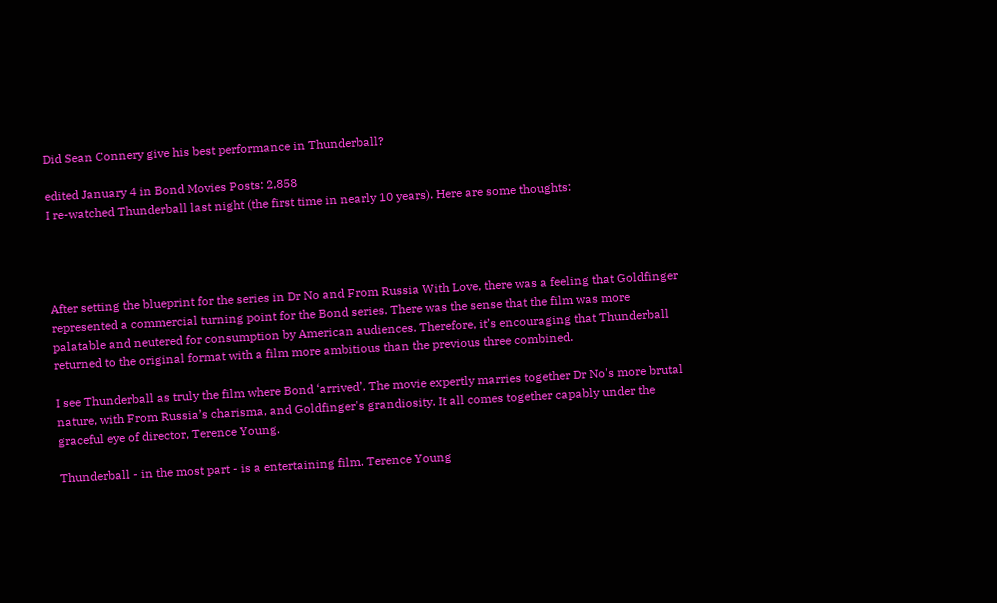Did Sean Connery give his best performance in Thunderball?

edited January 4 in Bond Movies Posts: 2,858
I re-watched Thunderball last night (the first time in nearly 10 years). Here are some thoughts:




After setting the blueprint for the series in Dr No and From Russia With Love, there was a feeling that Goldfinger represented a commercial turning point for the Bond series. There was the sense that the film was more palatable and neutered for consumption by American audiences. Therefore, it’s encouraging that Thunderball returned to the original format with a film more ambitious than the previous three combined.

I see Thunderball as truly the film where Bond ‘arrived’. The movie expertly marries together Dr No's more brutal nature, with From Russia’s charisma, and Goldfinger's grandiosity. It all comes together capably under the graceful eye of director, Terence Young.

Thunderball - in the most part - is a entertaining film. Terence Young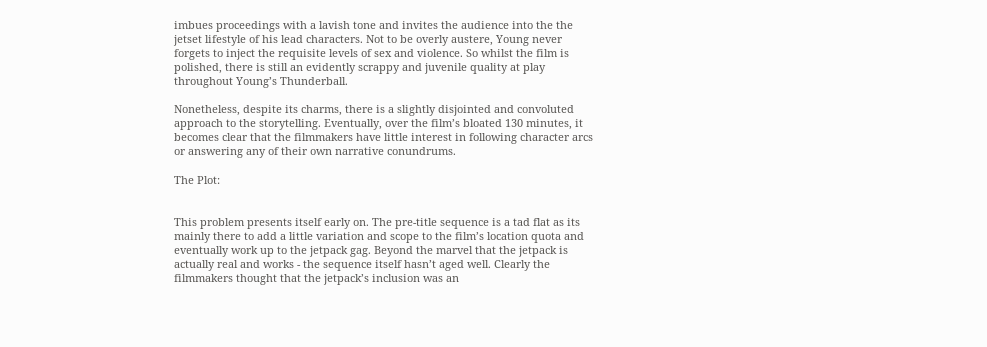imbues proceedings with a lavish tone and invites the audience into the the jetset lifestyle of his lead characters. Not to be overly austere, Young never forgets to inject the requisite levels of sex and violence. So whilst the film is polished, there is still an evidently scrappy and juvenile quality at play throughout Young’s Thunderball.

Nonetheless, despite its charms, there is a slightly disjointed and convoluted approach to the storytelling. Eventually, over the film’s bloated 130 minutes, it becomes clear that the filmmakers have little interest in following character arcs or answering any of their own narrative conundrums.

The Plot:


This problem presents itself early on. The pre-title sequence is a tad flat as its mainly there to add a little variation and scope to the film’s location quota and eventually work up to the jetpack gag. Beyond the marvel that the jetpack is actually real and works - the sequence itself hasn’t aged well. Clearly the filmmakers thought that the jetpack’s inclusion was an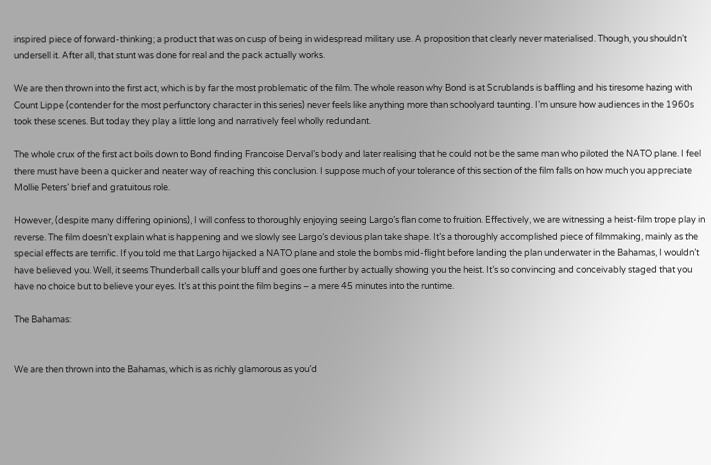inspired piece of forward-thinking; a product that was on cusp of being in widespread military use. A proposition that clearly never materialised. Though, you shouldn’t undersell it. After all, that stunt was done for real and the pack actually works.

We are then thrown into the first act, which is by far the most problematic of the film. The whole reason why Bond is at Scrublands is baffling and his tiresome hazing with Count Lippe (contender for the most perfunctory character in this series) never feels like anything more than schoolyard taunting. I’m unsure how audiences in the 1960s took these scenes. But today they play a little long and narratively feel wholly redundant.

The whole crux of the first act boils down to Bond finding Francoise Derval’s body and later realising that he could not be the same man who piloted the NATO plane. I feel there must have been a quicker and neater way of reaching this conclusion. I suppose much of your tolerance of this section of the film falls on how much you appreciate Mollie Peters’ brief and gratuitous role.

However, (despite many differing opinions), I will confess to thoroughly enjoying seeing Largo’s flan come to fruition. Effectively, we are witnessing a heist-film trope play in reverse. The film doesn’t explain what is happening and we slowly see Largo’s devious plan take shape. It’s a thoroughly accomplished piece of filmmaking, mainly as the special effects are terrific. If you told me that Largo hijacked a NATO plane and stole the bombs mid-flight before landing the plan underwater in the Bahamas, I wouldn’t have believed you. Well, it seems Thunderball calls your bluff and goes one further by actually showing you the heist. It’s so convincing and conceivably staged that you have no choice but to believe your eyes. It’s at this point the film begins – a mere 45 minutes into the runtime.

The Bahamas:


We are then thrown into the Bahamas, which is as richly glamorous as you’d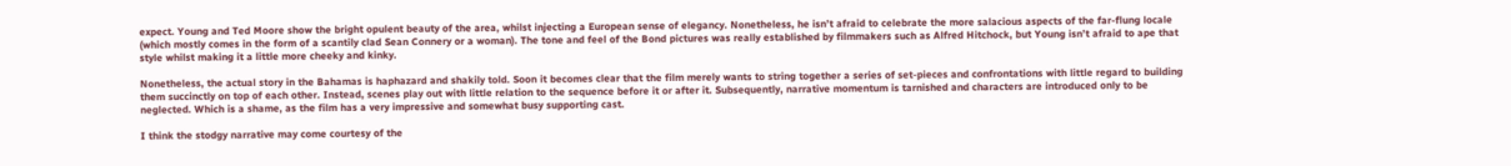expect. Young and Ted Moore show the bright opulent beauty of the area, whilst injecting a European sense of elegancy. Nonetheless, he isn’t afraid to celebrate the more salacious aspects of the far-flung locale (which mostly comes in the form of a scantily clad Sean Connery or a woman). The tone and feel of the Bond pictures was really established by filmmakers such as Alfred Hitchock, but Young isn’t afraid to ape that style whilst making it a little more cheeky and kinky.

Nonetheless, the actual story in the Bahamas is haphazard and shakily told. Soon it becomes clear that the film merely wants to string together a series of set-pieces and confrontations with little regard to building them succinctly on top of each other. Instead, scenes play out with little relation to the sequence before it or after it. Subsequently, narrative momentum is tarnished and characters are introduced only to be neglected. Which is a shame, as the film has a very impressive and somewhat busy supporting cast.

I think the stodgy narrative may come courtesy of the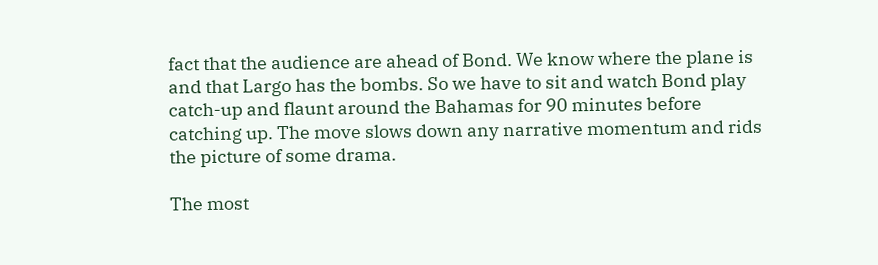fact that the audience are ahead of Bond. We know where the plane is and that Largo has the bombs. So we have to sit and watch Bond play catch-up and flaunt around the Bahamas for 90 minutes before catching up. The move slows down any narrative momentum and rids the picture of some drama.

The most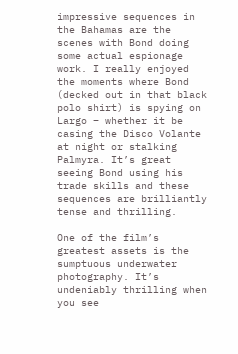impressive sequences in the Bahamas are the scenes with Bond doing some actual espionage work. I really enjoyed the moments where Bond (decked out in that black polo shirt) is spying on Largo – whether it be casing the Disco Volante at night or stalking Palmyra. It’s great seeing Bond using his trade skills and these sequences are brilliantly tense and thrilling.

One of the film’s greatest assets is the sumptuous underwater photography. It’s undeniably thrilling when you see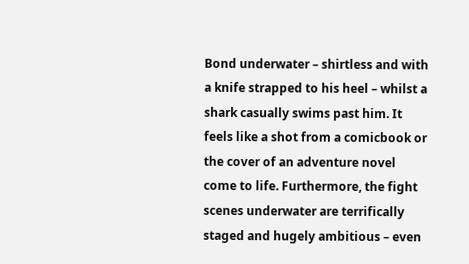Bond underwater – shirtless and with a knife strapped to his heel – whilst a shark casually swims past him. It feels like a shot from a comicbook or the cover of an adventure novel come to life. Furthermore, the fight scenes underwater are terrifically staged and hugely ambitious – even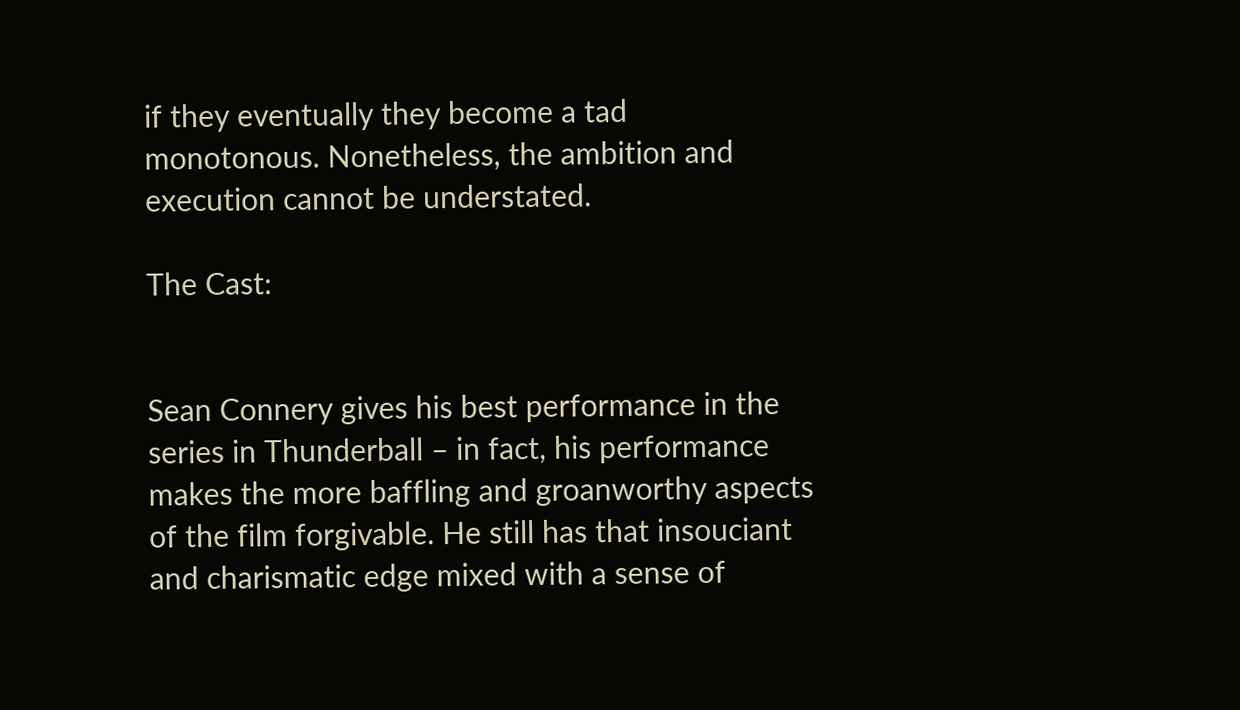if they eventually they become a tad monotonous. Nonetheless, the ambition and execution cannot be understated.

The Cast:


Sean Connery gives his best performance in the series in Thunderball – in fact, his performance makes the more baffling and groanworthy aspects of the film forgivable. He still has that insouciant and charismatic edge mixed with a sense of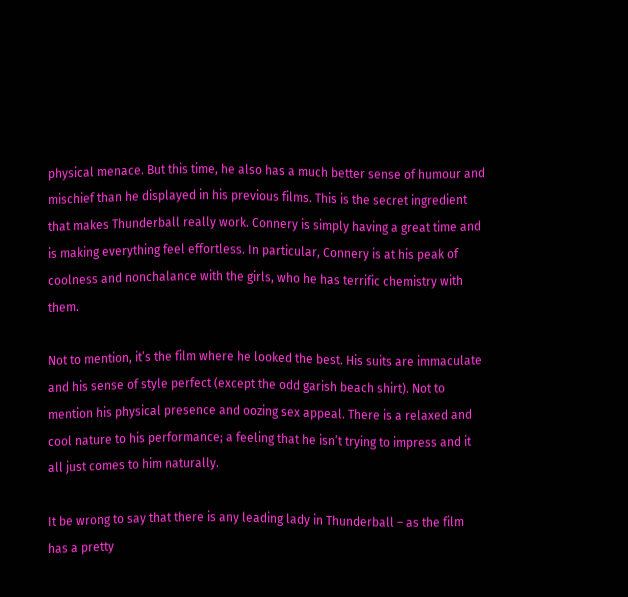physical menace. But this time, he also has a much better sense of humour and mischief than he displayed in his previous films. This is the secret ingredient that makes Thunderball really work. Connery is simply having a great time and is making everything feel effortless. In particular, Connery is at his peak of coolness and nonchalance with the girls, who he has terrific chemistry with them.

Not to mention, it’s the film where he looked the best. His suits are immaculate and his sense of style perfect (except the odd garish beach shirt). Not to mention his physical presence and oozing sex appeal. There is a relaxed and cool nature to his performance; a feeling that he isn’t trying to impress and it all just comes to him naturally.

It be wrong to say that there is any leading lady in Thunderball – as the film has a pretty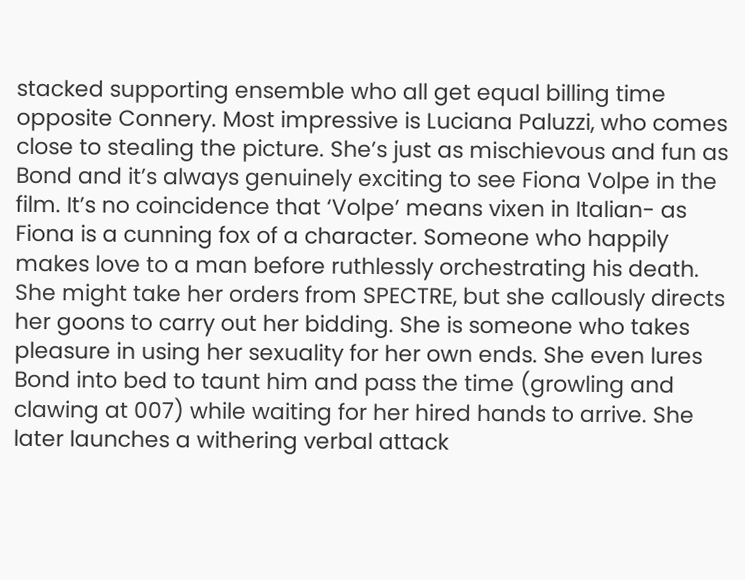stacked supporting ensemble who all get equal billing time opposite Connery. Most impressive is Luciana Paluzzi, who comes close to stealing the picture. She’s just as mischievous and fun as Bond and it’s always genuinely exciting to see Fiona Volpe in the film. It’s no coincidence that ‘Volpe’ means vixen in Italian- as Fiona is a cunning fox of a character. Someone who happily makes love to a man before ruthlessly orchestrating his death. She might take her orders from SPECTRE, but she callously directs her goons to carry out her bidding. She is someone who takes pleasure in using her sexuality for her own ends. She even lures Bond into bed to taunt him and pass the time (growling and clawing at 007) while waiting for her hired hands to arrive. She later launches a withering verbal attack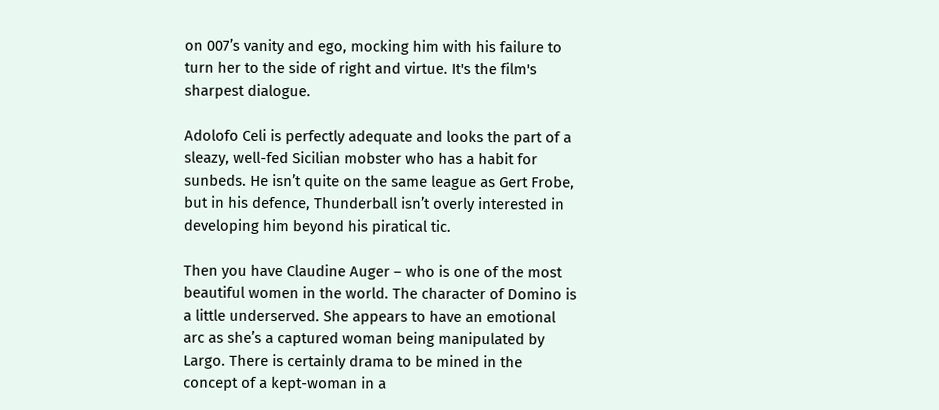on 007’s vanity and ego, mocking him with his failure to turn her to the side of right and virtue. It's the film's sharpest dialogue.

Adolofo Celi is perfectly adequate and looks the part of a sleazy, well-fed Sicilian mobster who has a habit for sunbeds. He isn’t quite on the same league as Gert Frobe, but in his defence, Thunderball isn’t overly interested in developing him beyond his piratical tic.

Then you have Claudine Auger – who is one of the most beautiful women in the world. The character of Domino is a little underserved. She appears to have an emotional arc as she’s a captured woman being manipulated by Largo. There is certainly drama to be mined in the concept of a kept-woman in a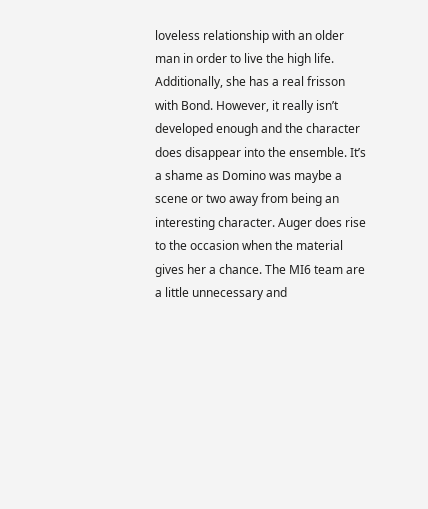loveless relationship with an older man in order to live the high life. Additionally, she has a real frisson with Bond. However, it really isn’t developed enough and the character does disappear into the ensemble. It’s a shame as Domino was maybe a scene or two away from being an interesting character. Auger does rise to the occasion when the material gives her a chance. The MI6 team are a little unnecessary and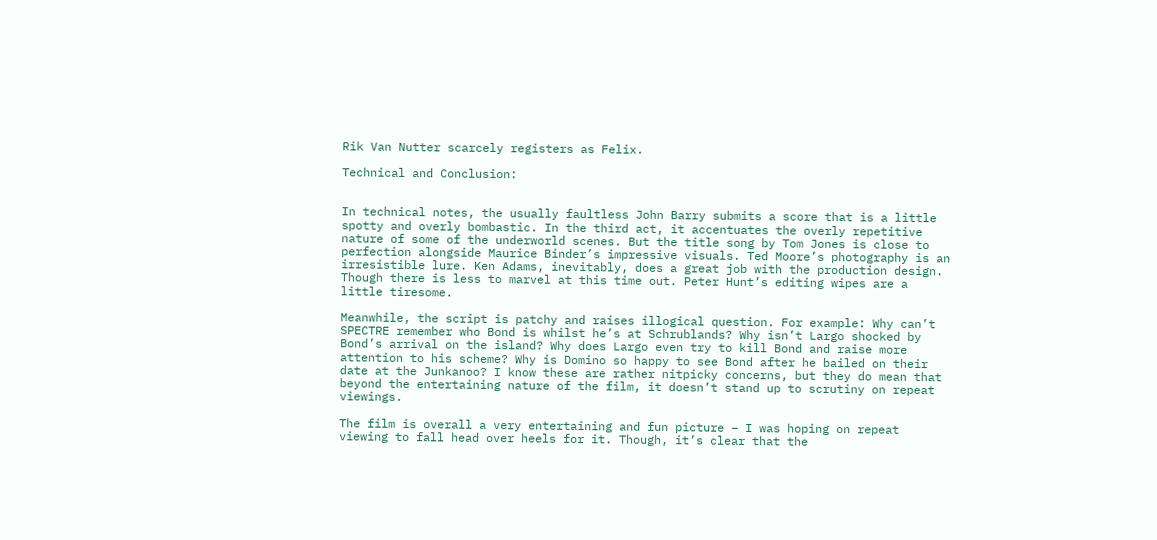Rik Van Nutter scarcely registers as Felix.

Technical and Conclusion:


In technical notes, the usually faultless John Barry submits a score that is a little spotty and overly bombastic. In the third act, it accentuates the overly repetitive nature of some of the underworld scenes. But the title song by Tom Jones is close to perfection alongside Maurice Binder’s impressive visuals. Ted Moore’s photography is an irresistible lure. Ken Adams, inevitably, does a great job with the production design. Though there is less to marvel at this time out. Peter Hunt’s editing wipes are a little tiresome.

Meanwhile, the script is patchy and raises illogical question. For example: Why can’t SPECTRE remember who Bond is whilst he’s at Schrublands? Why isn’t Largo shocked by Bond’s arrival on the island? Why does Largo even try to kill Bond and raise more attention to his scheme? Why is Domino so happy to see Bond after he bailed on their date at the Junkanoo? I know these are rather nitpicky concerns, but they do mean that beyond the entertaining nature of the film, it doesn’t stand up to scrutiny on repeat viewings.

The film is overall a very entertaining and fun picture – I was hoping on repeat viewing to fall head over heels for it. Though, it’s clear that the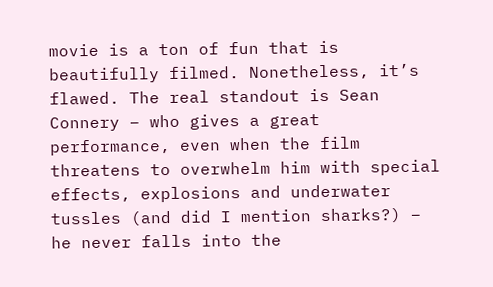movie is a ton of fun that is beautifully filmed. Nonetheless, it’s flawed. The real standout is Sean Connery – who gives a great performance, even when the film threatens to overwhelm him with special effects, explosions and underwater tussles (and did I mention sharks?) – he never falls into the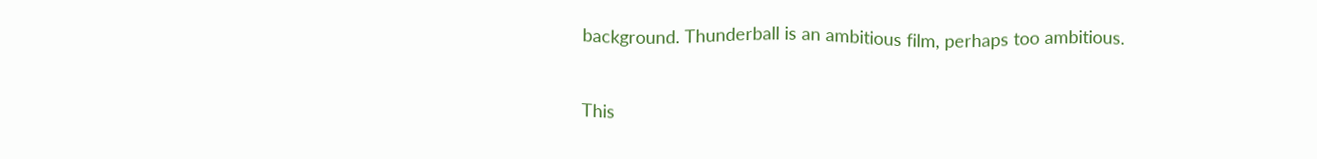background. Thunderball is an ambitious film, perhaps too ambitious.


This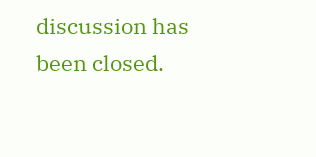discussion has been closed.